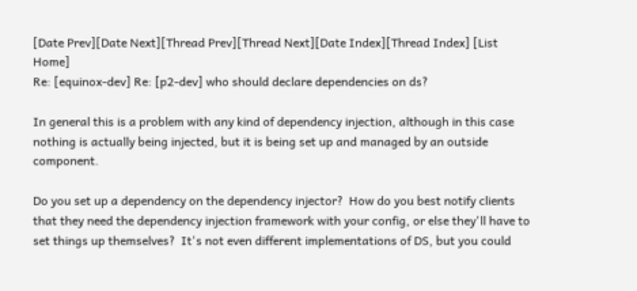[Date Prev][Date Next][Thread Prev][Thread Next][Date Index][Thread Index] [List Home]
Re: [equinox-dev] Re: [p2-dev] who should declare dependencies on ds?

In general this is a problem with any kind of dependency injection, although in this case nothing is actually being injected, but it is being set up and managed by an outside component.

Do you set up a dependency on the dependency injector?  How do you best notify clients that they need the dependency injection framework with your config, or else they'll have to set things up themselves?  It's not even different implementations of DS, but you could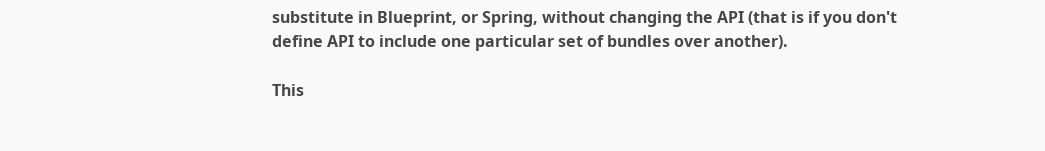substitute in Blueprint, or Spring, without changing the API (that is if you don't define API to include one particular set of bundles over another).

This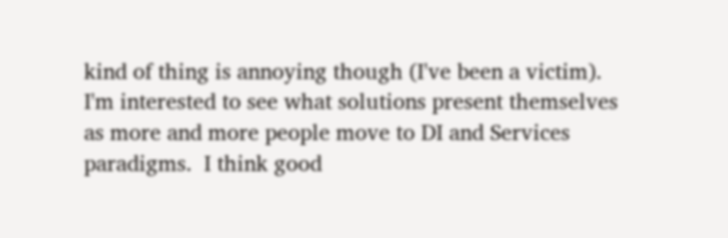kind of thing is annoying though (I've been a victim).  I'm interested to see what solutions present themselves as more and more people move to DI and Services paradigms.  I think good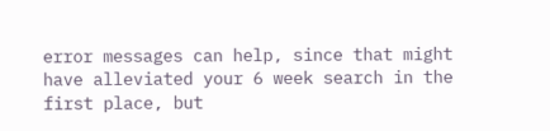error messages can help, since that might have alleviated your 6 week search in the first place, but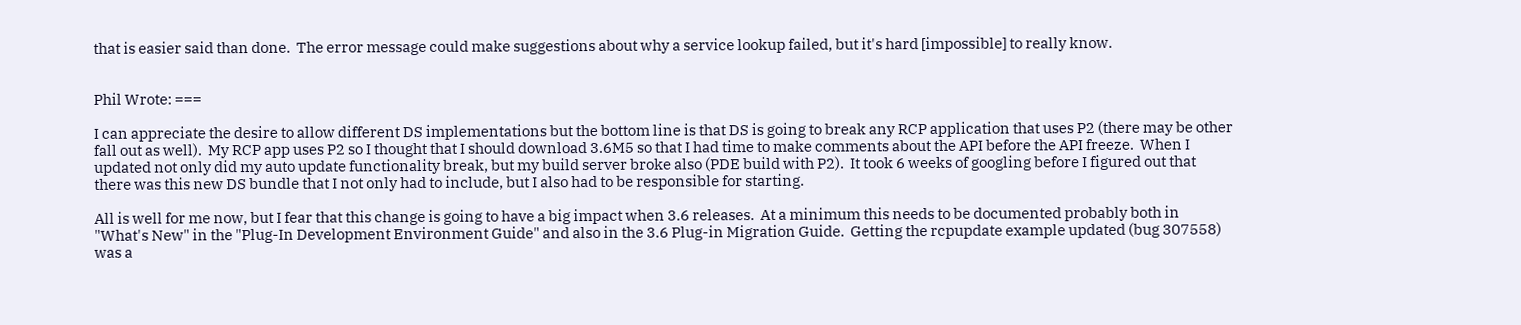that is easier said than done.  The error message could make suggestions about why a service lookup failed, but it's hard [impossible] to really know.


Phil Wrote: ===

I can appreciate the desire to allow different DS implementations but the bottom line is that DS is going to break any RCP application that uses P2 (there may be other fall out as well).  My RCP app uses P2 so I thought that I should download 3.6M5 so that I had time to make comments about the API before the API freeze.  When I updated not only did my auto update functionality break, but my build server broke also (PDE build with P2).  It took 6 weeks of googling before I figured out that there was this new DS bundle that I not only had to include, but I also had to be responsible for starting.

All is well for me now, but I fear that this change is going to have a big impact when 3.6 releases.  At a minimum this needs to be documented probably both in "What's New" in the "Plug-In Development Environment Guide" and also in the 3.6 Plug-in Migration Guide.  Getting the rcpupdate example updated (bug 307558) was a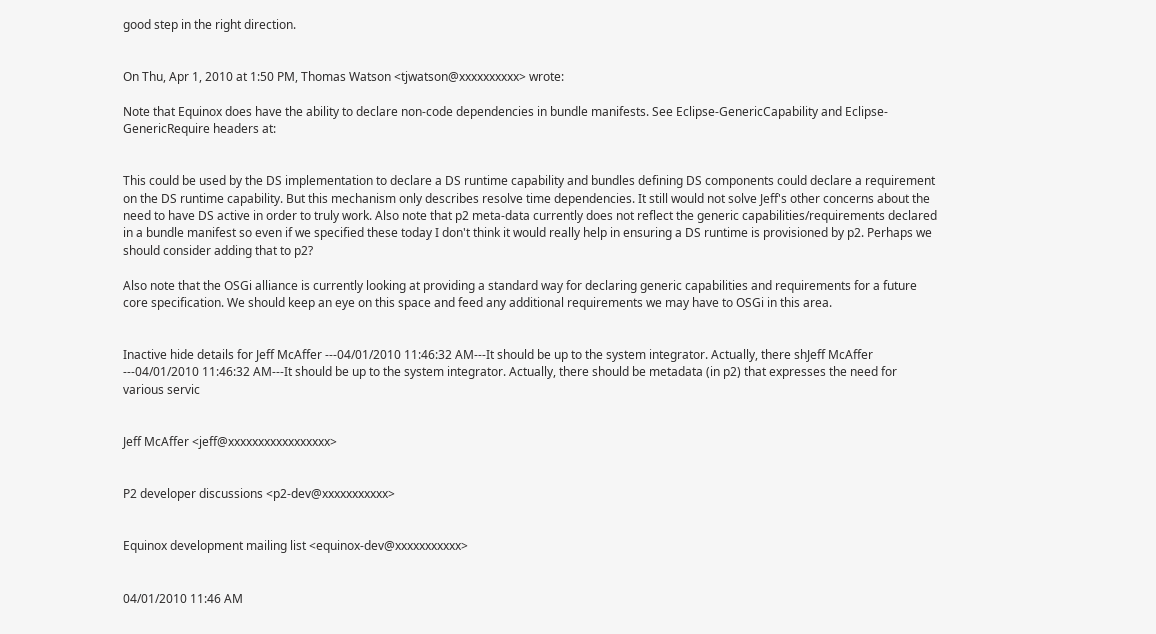good step in the right direction.


On Thu, Apr 1, 2010 at 1:50 PM, Thomas Watson <tjwatson@xxxxxxxxxx> wrote:

Note that Equinox does have the ability to declare non-code dependencies in bundle manifests. See Eclipse-GenericCapability and Eclipse-GenericRequire headers at:


This could be used by the DS implementation to declare a DS runtime capability and bundles defining DS components could declare a requirement on the DS runtime capability. But this mechanism only describes resolve time dependencies. It still would not solve Jeff's other concerns about the need to have DS active in order to truly work. Also note that p2 meta-data currently does not reflect the generic capabilities/requirements declared in a bundle manifest so even if we specified these today I don't think it would really help in ensuring a DS runtime is provisioned by p2. Perhaps we should consider adding that to p2?

Also note that the OSGi alliance is currently looking at providing a standard way for declaring generic capabilities and requirements for a future core specification. We should keep an eye on this space and feed any additional requirements we may have to OSGi in this area.


Inactive hide details for Jeff McAffer ---04/01/2010 11:46:32 AM---It should be up to the system integrator. Actually, there shJeff McAffer ---04/01/2010 11:46:32 AM---It should be up to the system integrator. Actually, there should be metadata (in p2) that expresses the need for various servic


Jeff McAffer <jeff@xxxxxxxxxxxxxxxxx>


P2 developer discussions <p2-dev@xxxxxxxxxxx>


Equinox development mailing list <equinox-dev@xxxxxxxxxxx>


04/01/2010 11:46 AM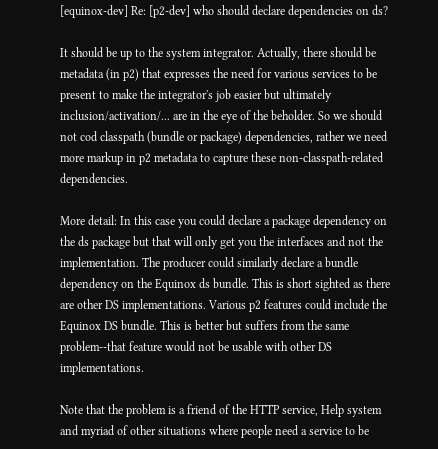[equinox-dev] Re: [p2-dev] who should declare dependencies on ds?

It should be up to the system integrator. Actually, there should be metadata (in p2) that expresses the need for various services to be present to make the integrator's job easier but ultimately inclusion/activation/... are in the eye of the beholder. So we should not cod classpath (bundle or package) dependencies, rather we need more markup in p2 metadata to capture these non-classpath-related dependencies.

More detail: In this case you could declare a package dependency on the ds package but that will only get you the interfaces and not the implementation. The producer could similarly declare a bundle dependency on the Equinox ds bundle. This is short sighted as there are other DS implementations. Various p2 features could include the Equinox DS bundle. This is better but suffers from the same problem--that feature would not be usable with other DS implementations.

Note that the problem is a friend of the HTTP service, Help system and myriad of other situations where people need a service to be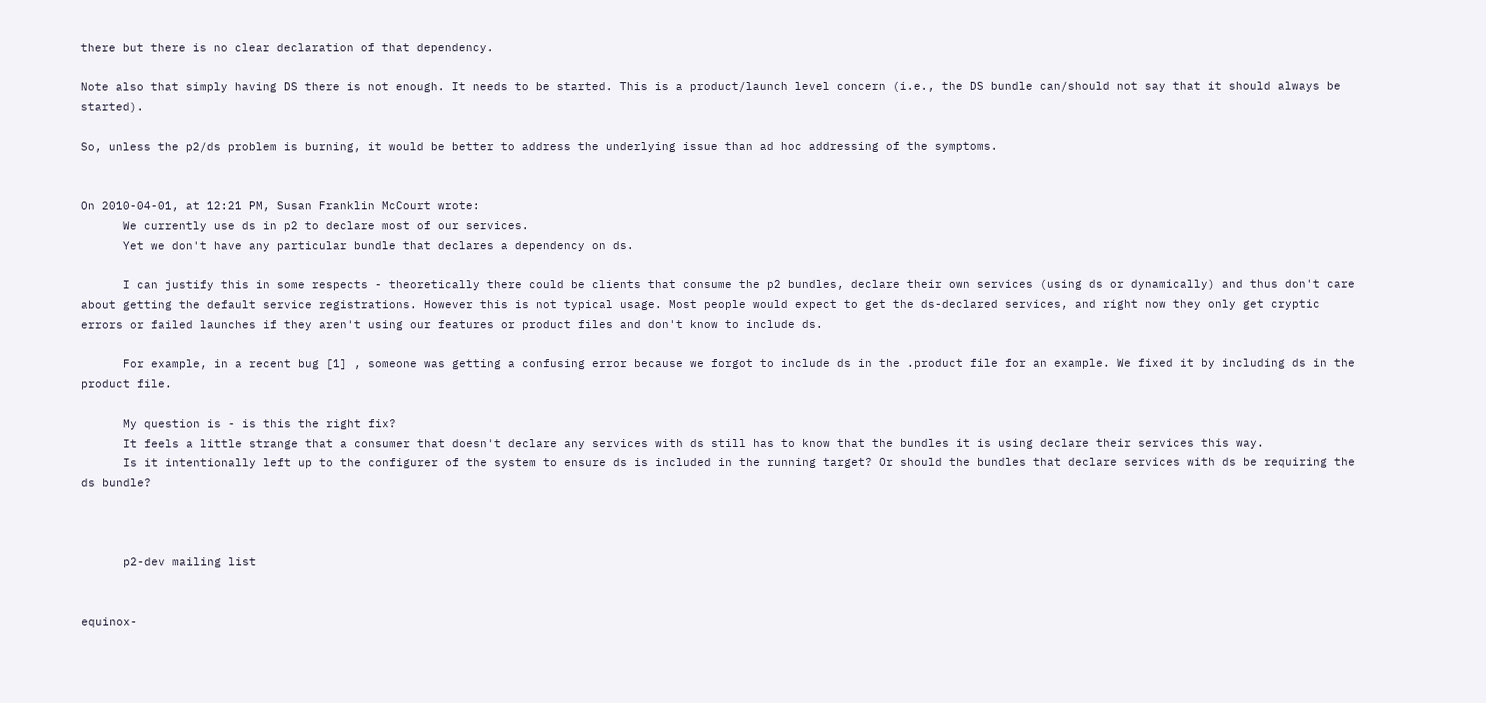there but there is no clear declaration of that dependency.

Note also that simply having DS there is not enough. It needs to be started. This is a product/launch level concern (i.e., the DS bundle can/should not say that it should always be started).

So, unless the p2/ds problem is burning, it would be better to address the underlying issue than ad hoc addressing of the symptoms.


On 2010-04-01, at 12:21 PM, Susan Franklin McCourt wrote:
      We currently use ds in p2 to declare most of our services.
      Yet we don't have any particular bundle that declares a dependency on ds.

      I can justify this in some respects - theoretically there could be clients that consume the p2 bundles, declare their own services (using ds or dynamically) and thus don't care about getting the default service registrations. However this is not typical usage. Most people would expect to get the ds-declared services, and right now they only get cryptic errors or failed launches if they aren't using our features or product files and don't know to include ds.

      For example, in a recent bug [1] , someone was getting a confusing error because we forgot to include ds in the .product file for an example. We fixed it by including ds in the product file.

      My question is - is this the right fix?
      It feels a little strange that a consumer that doesn't declare any services with ds still has to know that the bundles it is using declare their services this way.
      Is it intentionally left up to the configurer of the system to ensure ds is included in the running target? Or should the bundles that declare services with ds be requiring the ds bundle?



      p2-dev mailing list


equinox-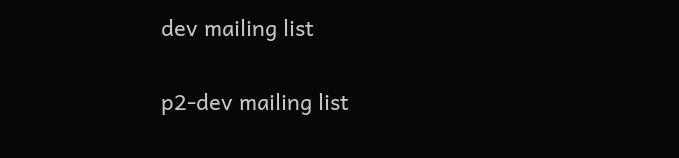dev mailing list

p2-dev mailing list